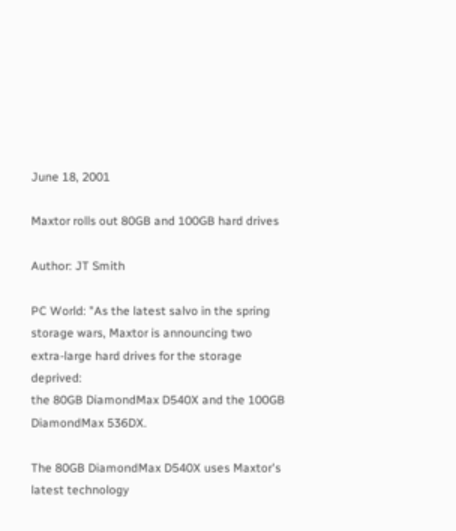June 18, 2001

Maxtor rolls out 80GB and 100GB hard drives

Author: JT Smith

PC World: "As the latest salvo in the spring storage wars, Maxtor is announcing two extra-large hard drives for the storage deprived:
the 80GB DiamondMax D540X and the 100GB DiamondMax 536DX.

The 80GB DiamondMax D540X uses Maxtor's latest technology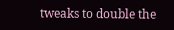tweaks to double the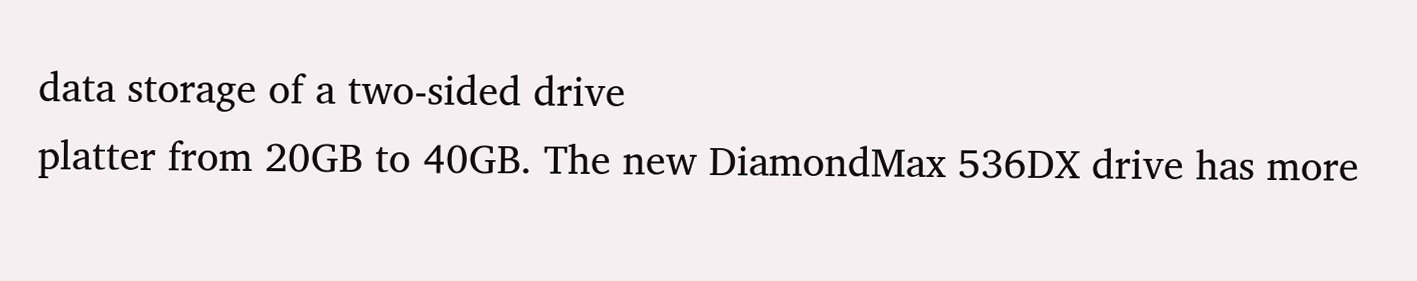data storage of a two-sided drive
platter from 20GB to 40GB. The new DiamondMax 536DX drive has more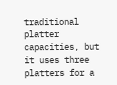traditional platter capacities, but it uses three
platters for a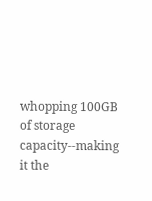whopping 100GB of storage capacity--making it the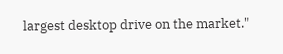largest desktop drive on the market."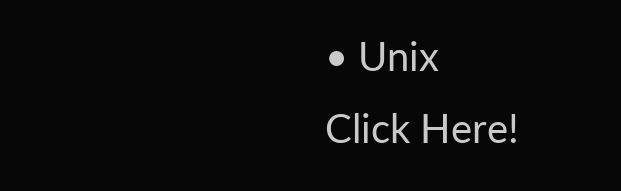• Unix
Click Here!